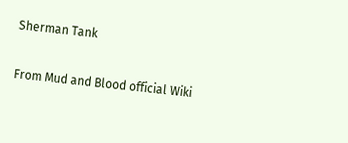Sherman Tank

From Mud and Blood official Wiki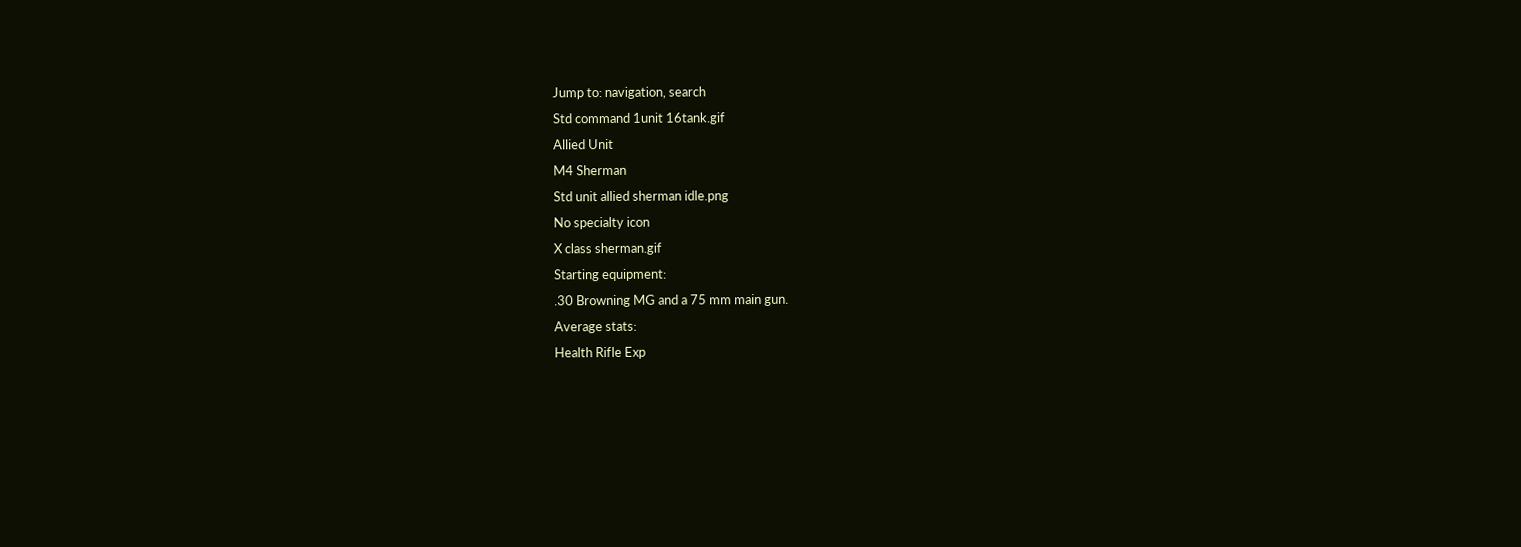Jump to: navigation, search
Std command 1unit 16tank.gif
Allied Unit
M4 Sherman
Std unit allied sherman idle.png
No specialty icon
X class sherman.gif
Starting equipment:
.30 Browning MG and a 75 mm main gun.
Average stats:
Health Rifle Exp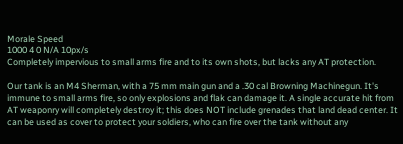Morale Speed
1000 4 0 N/A 10px/s
Completely impervious to small arms fire and to its own shots, but lacks any AT protection.

Our tank is an M4 Sherman, with a 75 mm main gun and a .30 cal Browning Machinegun. It's immune to small arms fire, so only explosions and flak can damage it. A single accurate hit from AT weaponry will completely destroy it; this does NOT include grenades that land dead center. It can be used as cover to protect your soldiers, who can fire over the tank without any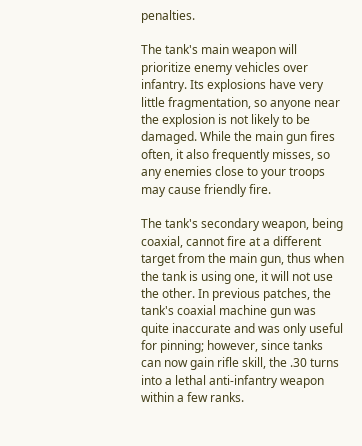penalties.

The tank's main weapon will prioritize enemy vehicles over infantry. Its explosions have very little fragmentation, so anyone near the explosion is not likely to be damaged. While the main gun fires often, it also frequently misses, so any enemies close to your troops may cause friendly fire.

The tank's secondary weapon, being coaxial, cannot fire at a different target from the main gun, thus when the tank is using one, it will not use the other. In previous patches, the tank's coaxial machine gun was quite inaccurate and was only useful for pinning; however, since tanks can now gain rifle skill, the .30 turns into a lethal anti-infantry weapon within a few ranks.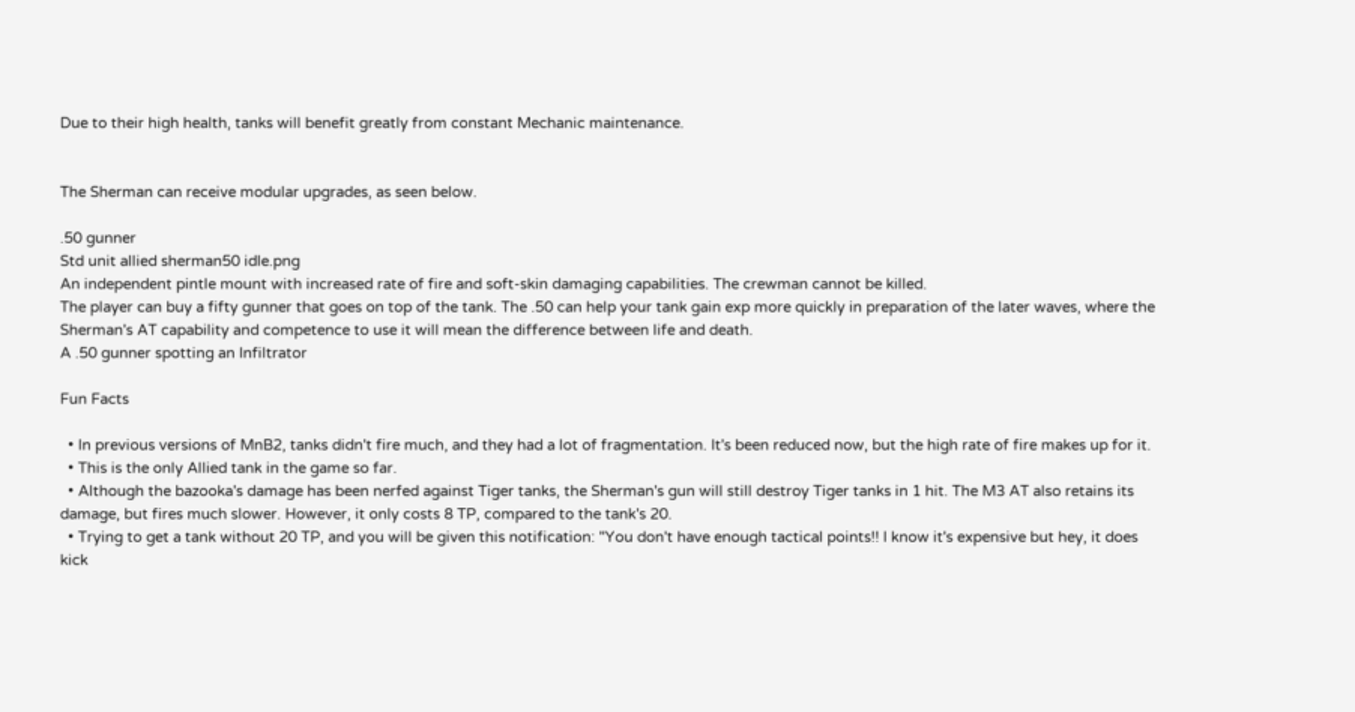Due to their high health, tanks will benefit greatly from constant Mechanic maintenance.


The Sherman can receive modular upgrades, as seen below.

.50 gunner
Std unit allied sherman50 idle.png
An independent pintle mount with increased rate of fire and soft-skin damaging capabilities. The crewman cannot be killed.
The player can buy a fifty gunner that goes on top of the tank. The .50 can help your tank gain exp more quickly in preparation of the later waves, where the Sherman's AT capability and competence to use it will mean the difference between life and death.
A .50 gunner spotting an Infiltrator

Fun Facts

  • In previous versions of MnB2, tanks didn't fire much, and they had a lot of fragmentation. It's been reduced now, but the high rate of fire makes up for it.
  • This is the only Allied tank in the game so far.
  • Although the bazooka's damage has been nerfed against Tiger tanks, the Sherman's gun will still destroy Tiger tanks in 1 hit. The M3 AT also retains its damage, but fires much slower. However, it only costs 8 TP, compared to the tank's 20.
  • Trying to get a tank without 20 TP, and you will be given this notification: "You don't have enough tactical points!! I know it's expensive but hey, it does kick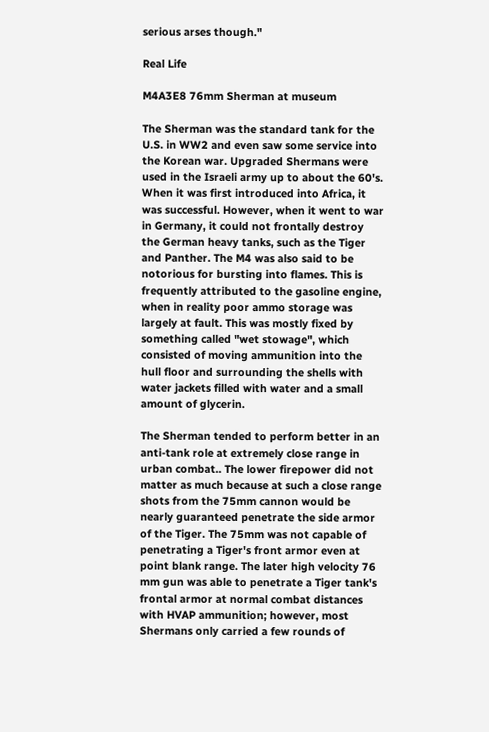serious arses though."

Real Life

M4A3E8 76mm Sherman at museum

The Sherman was the standard tank for the U.S. in WW2 and even saw some service into the Korean war. Upgraded Shermans were used in the Israeli army up to about the 60's. When it was first introduced into Africa, it was successful. However, when it went to war in Germany, it could not frontally destroy the German heavy tanks, such as the Tiger and Panther. The M4 was also said to be notorious for bursting into flames. This is frequently attributed to the gasoline engine, when in reality poor ammo storage was largely at fault. This was mostly fixed by something called "wet stowage", which consisted of moving ammunition into the hull floor and surrounding the shells with water jackets filled with water and a small amount of glycerin.

The Sherman tended to perform better in an anti-tank role at extremely close range in urban combat.. The lower firepower did not matter as much because at such a close range shots from the 75mm cannon would be nearly guaranteed penetrate the side armor of the Tiger. The 75mm was not capable of penetrating a Tiger's front armor even at point blank range. The later high velocity 76 mm gun was able to penetrate a Tiger tank's frontal armor at normal combat distances with HVAP ammunition; however, most Shermans only carried a few rounds of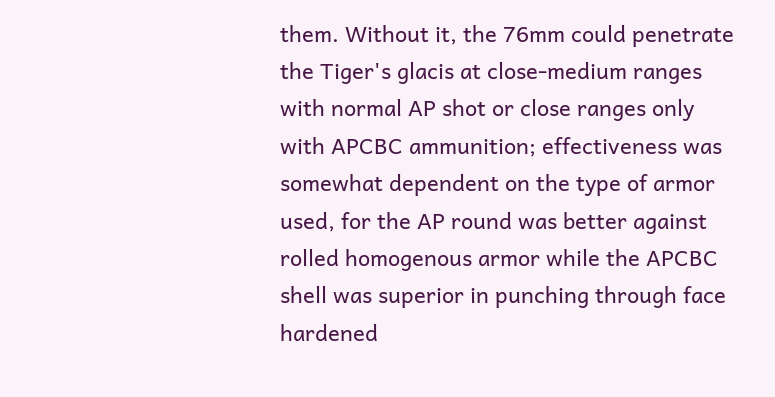them. Without it, the 76mm could penetrate the Tiger's glacis at close-medium ranges with normal AP shot or close ranges only with APCBC ammunition; effectiveness was somewhat dependent on the type of armor used, for the AP round was better against rolled homogenous armor while the APCBC shell was superior in punching through face hardened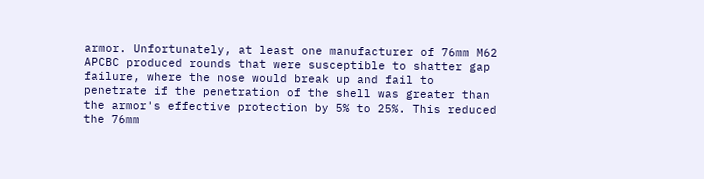armor. Unfortunately, at least one manufacturer of 76mm M62 APCBC produced rounds that were susceptible to shatter gap failure, where the nose would break up and fail to penetrate if the penetration of the shell was greater than the armor's effective protection by 5% to 25%. This reduced the 76mm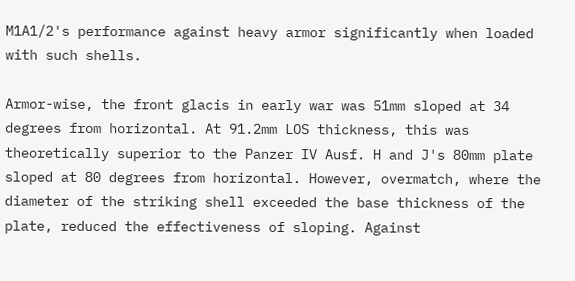M1A1/2's performance against heavy armor significantly when loaded with such shells.

Armor-wise, the front glacis in early war was 51mm sloped at 34 degrees from horizontal. At 91.2mm LOS thickness, this was theoretically superior to the Panzer IV Ausf. H and J's 80mm plate sloped at 80 degrees from horizontal. However, overmatch, where the diameter of the striking shell exceeded the base thickness of the plate, reduced the effectiveness of sloping. Against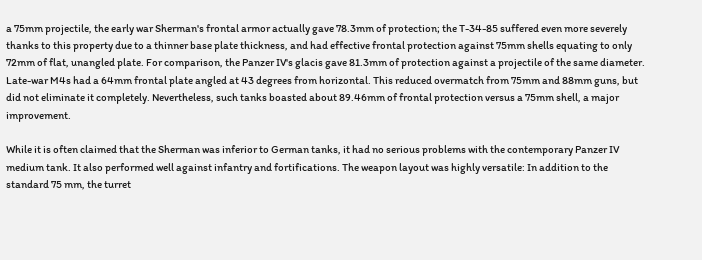a 75mm projectile, the early war Sherman's frontal armor actually gave 78.3mm of protection; the T-34-85 suffered even more severely thanks to this property due to a thinner base plate thickness, and had effective frontal protection against 75mm shells equating to only 72mm of flat, unangled plate. For comparison, the Panzer IV's glacis gave 81.3mm of protection against a projectile of the same diameter. Late-war M4s had a 64mm frontal plate angled at 43 degrees from horizontal. This reduced overmatch from 75mm and 88mm guns, but did not eliminate it completely. Nevertheless, such tanks boasted about 89.46mm of frontal protection versus a 75mm shell, a major improvement.

While it is often claimed that the Sherman was inferior to German tanks, it had no serious problems with the contemporary Panzer IV medium tank. It also performed well against infantry and fortifications. The weapon layout was highly versatile: In addition to the standard 75 mm, the turret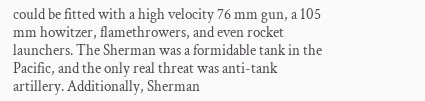could be fitted with a high velocity 76 mm gun, a 105 mm howitzer, flamethrowers, and even rocket launchers. The Sherman was a formidable tank in the Pacific, and the only real threat was anti-tank artillery. Additionally, Sherman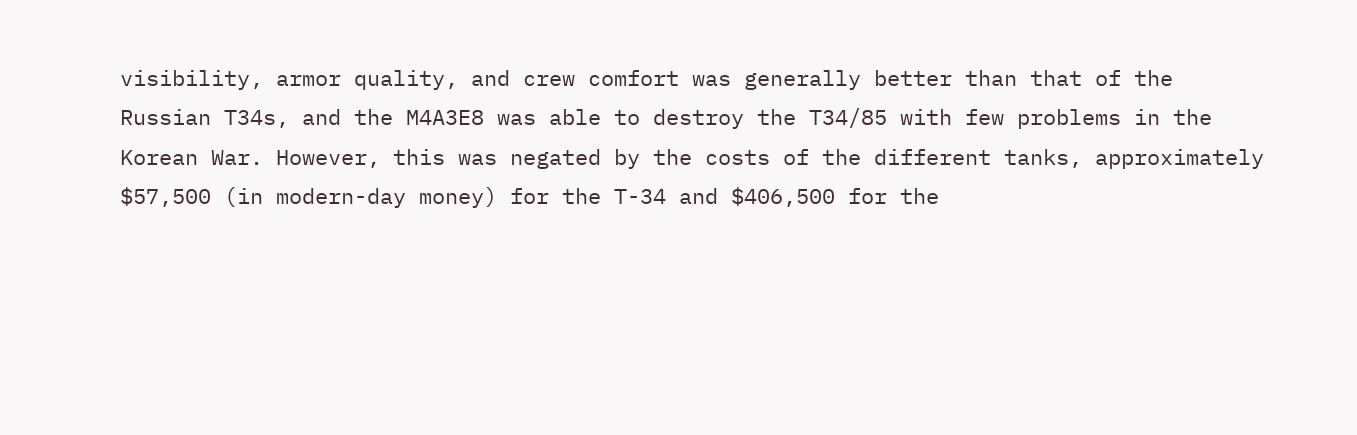visibility, armor quality, and crew comfort was generally better than that of the Russian T34s, and the M4A3E8 was able to destroy the T34/85 with few problems in the Korean War. However, this was negated by the costs of the different tanks, approximately $57,500 (in modern-day money) for the T-34 and $406,500 for the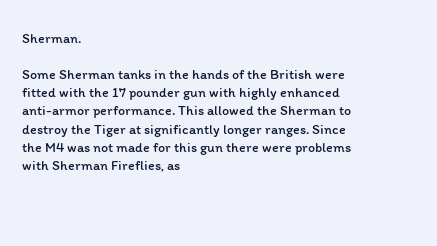Sherman.

Some Sherman tanks in the hands of the British were fitted with the 17 pounder gun with highly enhanced anti-armor performance. This allowed the Sherman to destroy the Tiger at significantly longer ranges. Since the M4 was not made for this gun there were problems with Sherman Fireflies, as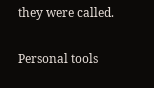they were called.

Personal tools